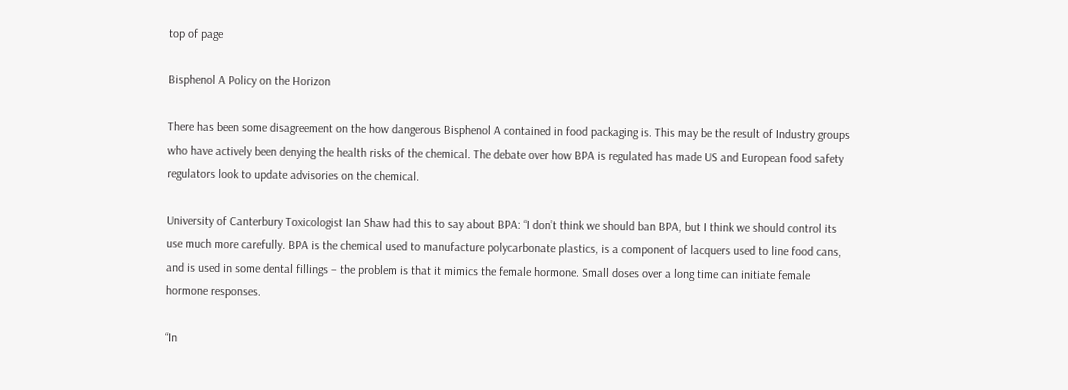top of page

Bisphenol A Policy on the Horizon

There has been some disagreement on the how dangerous Bisphenol A contained in food packaging is. This may be the result of Industry groups who have actively been denying the health risks of the chemical. The debate over how BPA is regulated has made US and European food safety regulators look to update advisories on the chemical.

University of Canterbury Toxicologist Ian Shaw had this to say about BPA: “I don’t think we should ban BPA, but I think we should control its use much more carefully. BPA is the chemical used to manufacture polycarbonate plastics, is a component of lacquers used to line food cans, and is used in some dental fillings – the problem is that it mimics the female hormone. Small doses over a long time can initiate female hormone responses.

“In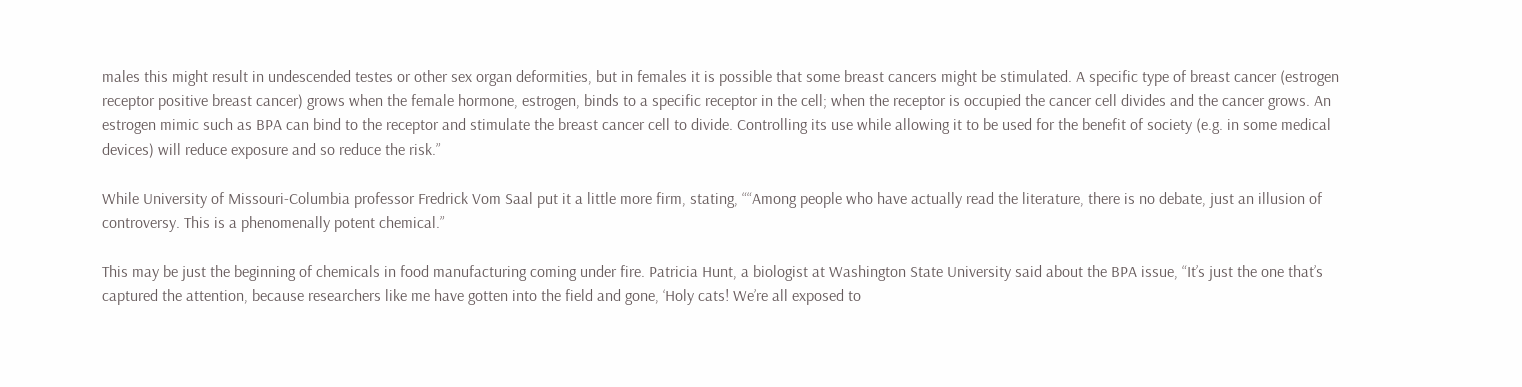males this might result in undescended testes or other sex organ deformities, but in females it is possible that some breast cancers might be stimulated. A specific type of breast cancer (estrogen receptor positive breast cancer) grows when the female hormone, estrogen, binds to a specific receptor in the cell; when the receptor is occupied the cancer cell divides and the cancer grows. An estrogen mimic such as BPA can bind to the receptor and stimulate the breast cancer cell to divide. Controlling its use while allowing it to be used for the benefit of society (e.g. in some medical devices) will reduce exposure and so reduce the risk.”

While University of Missouri-Columbia professor Fredrick Vom Saal put it a little more firm, stating, ““Among people who have actually read the literature, there is no debate, just an illusion of controversy. This is a phenomenally potent chemical.”

This may be just the beginning of chemicals in food manufacturing coming under fire. Patricia Hunt, a biologist at Washington State University said about the BPA issue, “It’s just the one that’s captured the attention, because researchers like me have gotten into the field and gone, ‘Holy cats! We’re all exposed to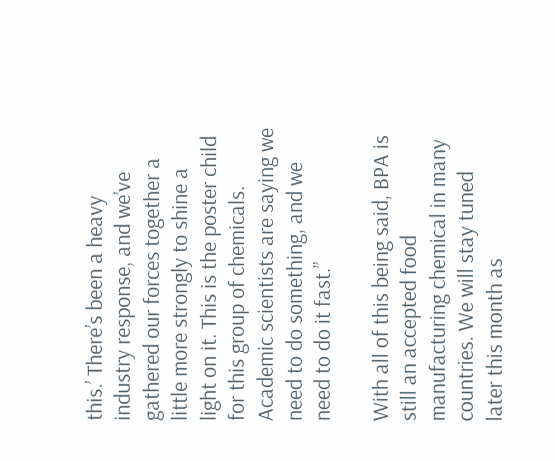this.’ There’s been a heavy industry response, and we’ve gathered our forces together a little more strongly to shine a light on it. This is the poster child for this group of chemicals. Academic scientists are saying we need to do something, and we need to do it fast.”

With all of this being said, BPA is still an accepted food manufacturing chemical in many countries. We will stay tuned later this month as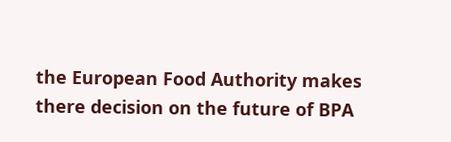the European Food Authority makes there decision on the future of BPA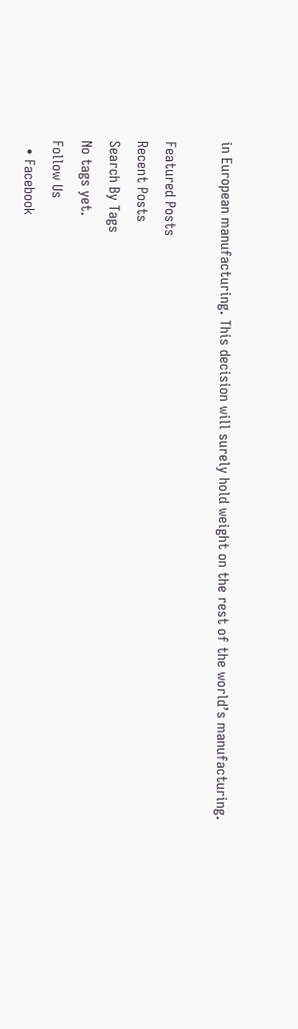in European manufacturing. This decision will surely hold weight on the rest of the world’s manufacturing.

Featured Posts
Recent Posts
Search By Tags
No tags yet.
Follow Us
  • Facebook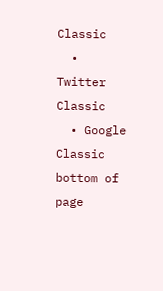Classic
  • Twitter Classic
  • Google Classic
bottom of page